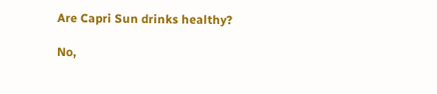Are Capri Sun drinks healthy?

No,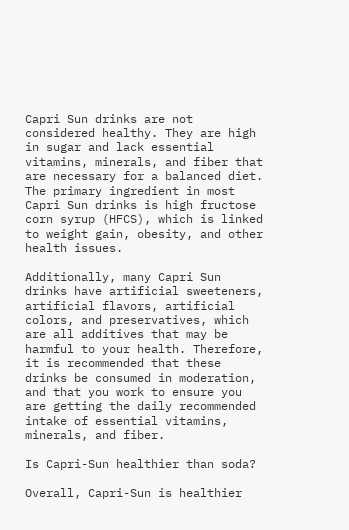Capri Sun drinks are not considered healthy. They are high in sugar and lack essential vitamins, minerals, and fiber that are necessary for a balanced diet. The primary ingredient in most Capri Sun drinks is high fructose corn syrup (HFCS), which is linked to weight gain, obesity, and other health issues.

Additionally, many Capri Sun drinks have artificial sweeteners, artificial flavors, artificial colors, and preservatives, which are all additives that may be harmful to your health. Therefore, it is recommended that these drinks be consumed in moderation, and that you work to ensure you are getting the daily recommended intake of essential vitamins, minerals, and fiber.

Is Capri-Sun healthier than soda?

Overall, Capri-Sun is healthier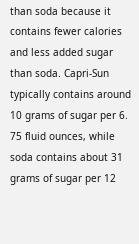than soda because it contains fewer calories and less added sugar than soda. Capri-Sun typically contains around 10 grams of sugar per 6. 75 fluid ounces, while soda contains about 31 grams of sugar per 12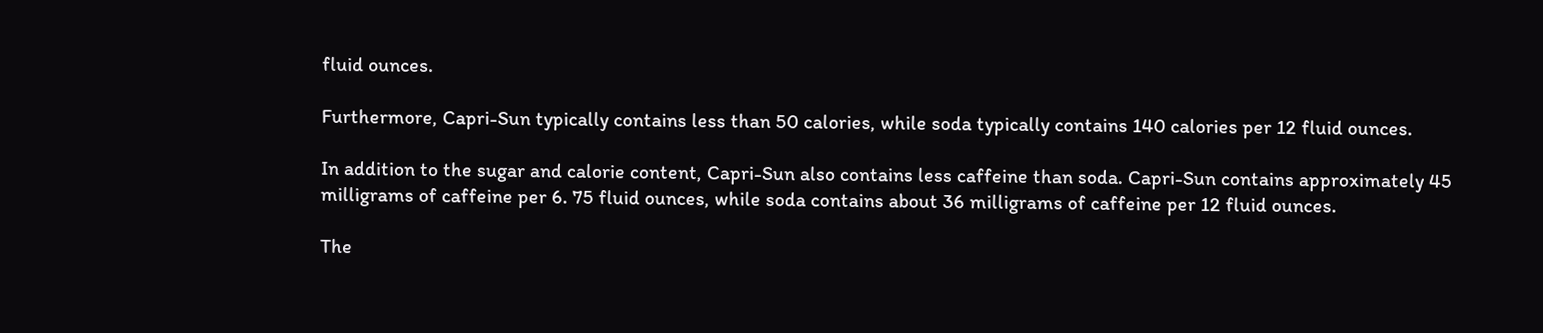fluid ounces.

Furthermore, Capri-Sun typically contains less than 50 calories, while soda typically contains 140 calories per 12 fluid ounces.

In addition to the sugar and calorie content, Capri-Sun also contains less caffeine than soda. Capri-Sun contains approximately 45 milligrams of caffeine per 6. 75 fluid ounces, while soda contains about 36 milligrams of caffeine per 12 fluid ounces.

The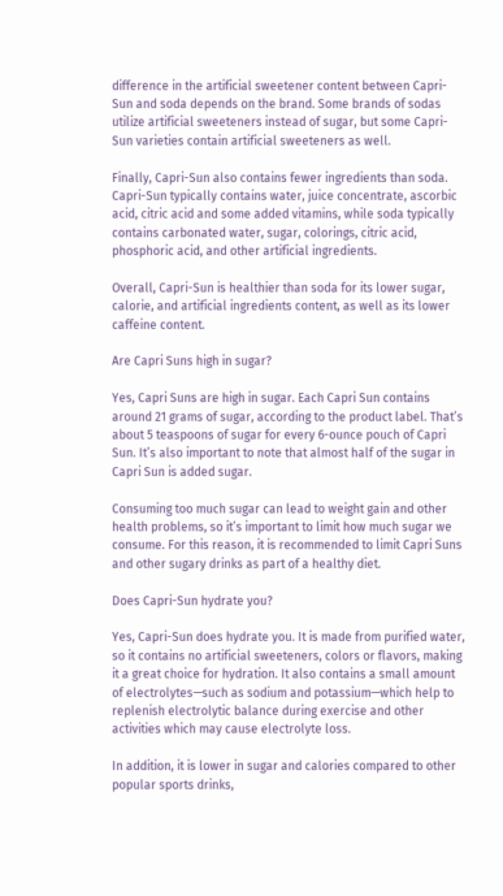difference in the artificial sweetener content between Capri-Sun and soda depends on the brand. Some brands of sodas utilize artificial sweeteners instead of sugar, but some Capri-Sun varieties contain artificial sweeteners as well.

Finally, Capri-Sun also contains fewer ingredients than soda. Capri-Sun typically contains water, juice concentrate, ascorbic acid, citric acid and some added vitamins, while soda typically contains carbonated water, sugar, colorings, citric acid, phosphoric acid, and other artificial ingredients.

Overall, Capri-Sun is healthier than soda for its lower sugar, calorie, and artificial ingredients content, as well as its lower caffeine content.

Are Capri Suns high in sugar?

Yes, Capri Suns are high in sugar. Each Capri Sun contains around 21 grams of sugar, according to the product label. That’s about 5 teaspoons of sugar for every 6-ounce pouch of Capri Sun. It’s also important to note that almost half of the sugar in Capri Sun is added sugar.

Consuming too much sugar can lead to weight gain and other health problems, so it’s important to limit how much sugar we consume. For this reason, it is recommended to limit Capri Suns and other sugary drinks as part of a healthy diet.

Does Capri-Sun hydrate you?

Yes, Capri-Sun does hydrate you. It is made from purified water, so it contains no artificial sweeteners, colors or flavors, making it a great choice for hydration. It also contains a small amount of electrolytes—such as sodium and potassium—which help to replenish electrolytic balance during exercise and other activities which may cause electrolyte loss.

In addition, it is lower in sugar and calories compared to other popular sports drinks,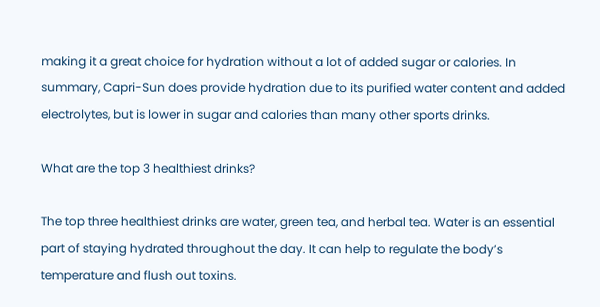making it a great choice for hydration without a lot of added sugar or calories. In summary, Capri-Sun does provide hydration due to its purified water content and added electrolytes, but is lower in sugar and calories than many other sports drinks.

What are the top 3 healthiest drinks?

The top three healthiest drinks are water, green tea, and herbal tea. Water is an essential part of staying hydrated throughout the day. It can help to regulate the body’s temperature and flush out toxins.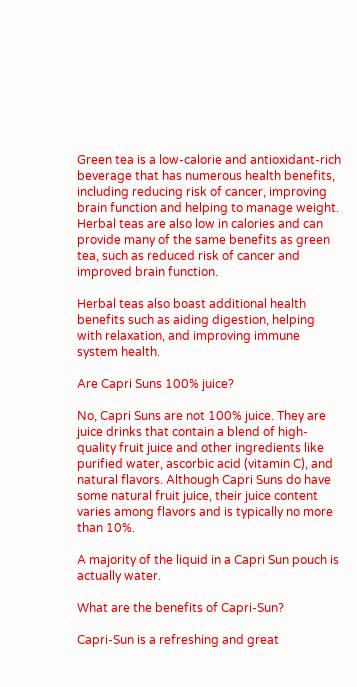Green tea is a low-calorie and antioxidant-rich beverage that has numerous health benefits, including reducing risk of cancer, improving brain function and helping to manage weight. Herbal teas are also low in calories and can provide many of the same benefits as green tea, such as reduced risk of cancer and improved brain function.

Herbal teas also boast additional health benefits such as aiding digestion, helping with relaxation, and improving immune system health.

Are Capri Suns 100% juice?

No, Capri Suns are not 100% juice. They are juice drinks that contain a blend of high-quality fruit juice and other ingredients like purified water, ascorbic acid (vitamin C), and natural flavors. Although Capri Suns do have some natural fruit juice, their juice content varies among flavors and is typically no more than 10%.

A majority of the liquid in a Capri Sun pouch is actually water.

What are the benefits of Capri-Sun?

Capri-Sun is a refreshing and great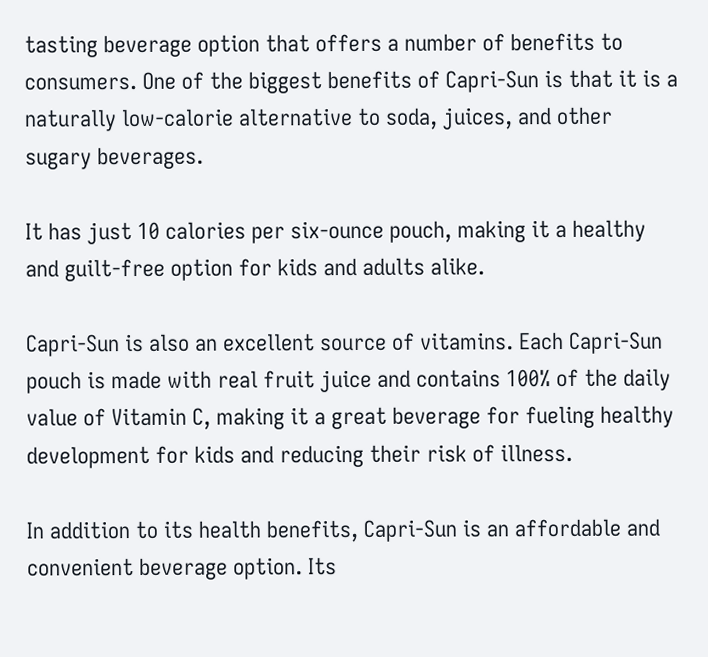tasting beverage option that offers a number of benefits to consumers. One of the biggest benefits of Capri-Sun is that it is a naturally low-calorie alternative to soda, juices, and other sugary beverages.

It has just 10 calories per six-ounce pouch, making it a healthy and guilt-free option for kids and adults alike.

Capri-Sun is also an excellent source of vitamins. Each Capri-Sun pouch is made with real fruit juice and contains 100% of the daily value of Vitamin C, making it a great beverage for fueling healthy development for kids and reducing their risk of illness.

In addition to its health benefits, Capri-Sun is an affordable and convenient beverage option. Its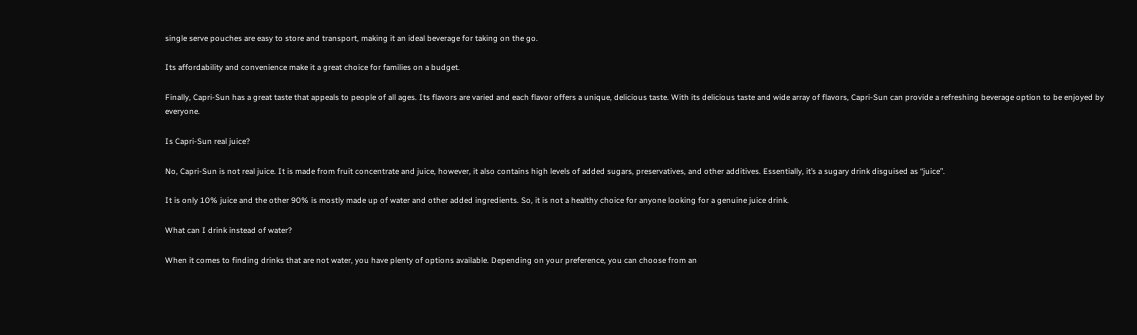single serve pouches are easy to store and transport, making it an ideal beverage for taking on the go.

Its affordability and convenience make it a great choice for families on a budget.

Finally, Capri-Sun has a great taste that appeals to people of all ages. Its flavors are varied and each flavor offers a unique, delicious taste. With its delicious taste and wide array of flavors, Capri-Sun can provide a refreshing beverage option to be enjoyed by everyone.

Is Capri-Sun real juice?

No, Capri-Sun is not real juice. It is made from fruit concentrate and juice, however, it also contains high levels of added sugars, preservatives, and other additives. Essentially, it’s a sugary drink disguised as “juice”.

It is only 10% juice and the other 90% is mostly made up of water and other added ingredients. So, it is not a healthy choice for anyone looking for a genuine juice drink.

What can I drink instead of water?

When it comes to finding drinks that are not water, you have plenty of options available. Depending on your preference, you can choose from an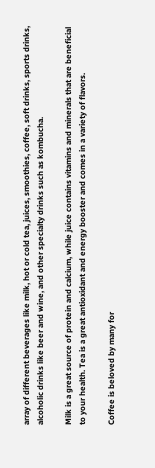array of different beverages like milk, hot or cold tea, juices, smoothies, coffee, soft drinks, sports drinks, alcoholic drinks like beer and wine, and other specialty drinks such as kombucha.

Milk is a great source of protein and calcium, while juice contains vitamins and minerals that are beneficial to your health. Tea is a great antioxidant and energy booster and comes in a variety of flavors.

Coffee is beloved by many for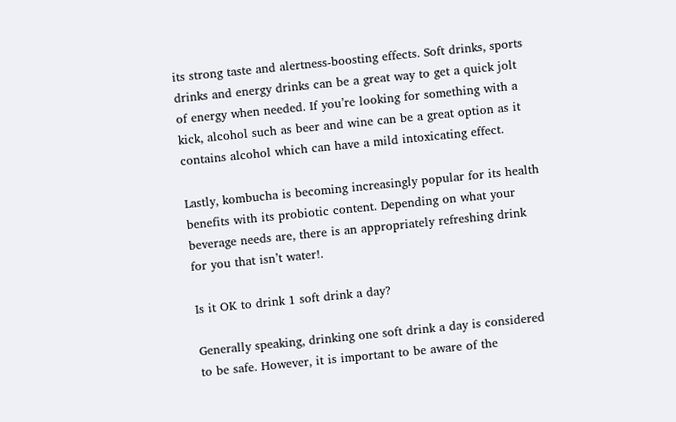its strong taste and alertness-boosting effects. Soft drinks, sports drinks and energy drinks can be a great way to get a quick jolt of energy when needed. If you’re looking for something with a kick, alcohol such as beer and wine can be a great option as it contains alcohol which can have a mild intoxicating effect.

Lastly, kombucha is becoming increasingly popular for its health benefits with its probiotic content. Depending on what your beverage needs are, there is an appropriately refreshing drink for you that isn’t water!.

Is it OK to drink 1 soft drink a day?

Generally speaking, drinking one soft drink a day is considered to be safe. However, it is important to be aware of the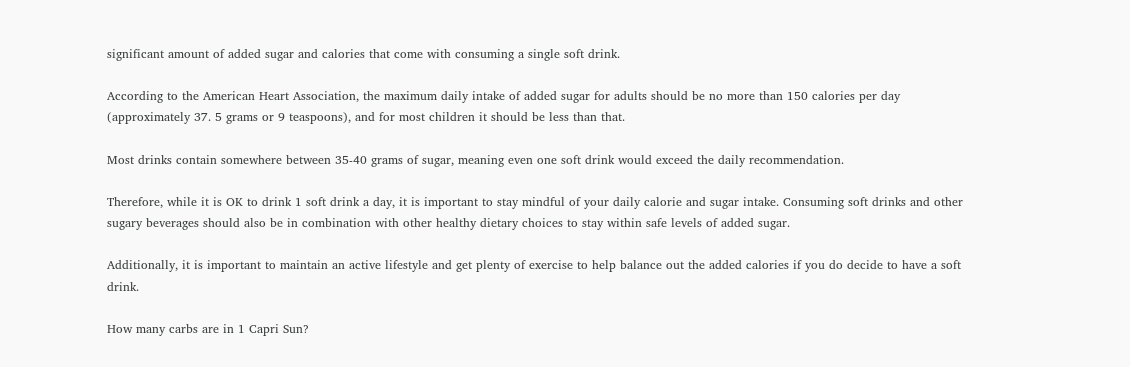significant amount of added sugar and calories that come with consuming a single soft drink.

According to the American Heart Association, the maximum daily intake of added sugar for adults should be no more than 150 calories per day (approximately 37. 5 grams or 9 teaspoons), and for most children it should be less than that.

Most drinks contain somewhere between 35-40 grams of sugar, meaning even one soft drink would exceed the daily recommendation.

Therefore, while it is OK to drink 1 soft drink a day, it is important to stay mindful of your daily calorie and sugar intake. Consuming soft drinks and other sugary beverages should also be in combination with other healthy dietary choices to stay within safe levels of added sugar.

Additionally, it is important to maintain an active lifestyle and get plenty of exercise to help balance out the added calories if you do decide to have a soft drink.

How many carbs are in 1 Capri Sun?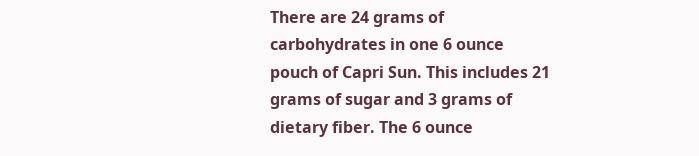There are 24 grams of carbohydrates in one 6 ounce pouch of Capri Sun. This includes 21 grams of sugar and 3 grams of dietary fiber. The 6 ounce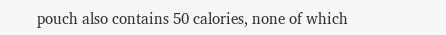pouch also contains 50 calories, none of which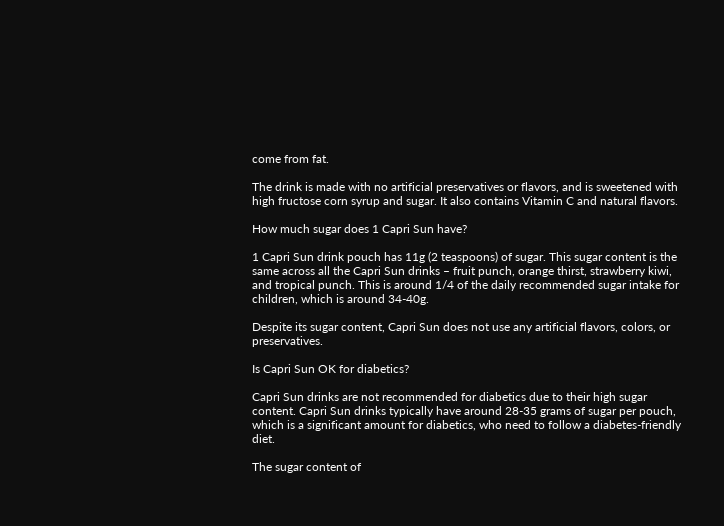come from fat.

The drink is made with no artificial preservatives or flavors, and is sweetened with high fructose corn syrup and sugar. It also contains Vitamin C and natural flavors.

How much sugar does 1 Capri Sun have?

1 Capri Sun drink pouch has 11g (2 teaspoons) of sugar. This sugar content is the same across all the Capri Sun drinks – fruit punch, orange thirst, strawberry kiwi, and tropical punch. This is around 1/4 of the daily recommended sugar intake for children, which is around 34-40g.

Despite its sugar content, Capri Sun does not use any artificial flavors, colors, or preservatives.

Is Capri Sun OK for diabetics?

Capri Sun drinks are not recommended for diabetics due to their high sugar content. Capri Sun drinks typically have around 28-35 grams of sugar per pouch, which is a significant amount for diabetics, who need to follow a diabetes-friendly diet.

The sugar content of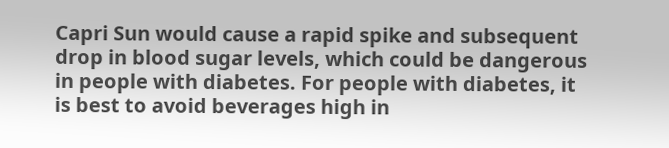Capri Sun would cause a rapid spike and subsequent drop in blood sugar levels, which could be dangerous in people with diabetes. For people with diabetes, it is best to avoid beverages high in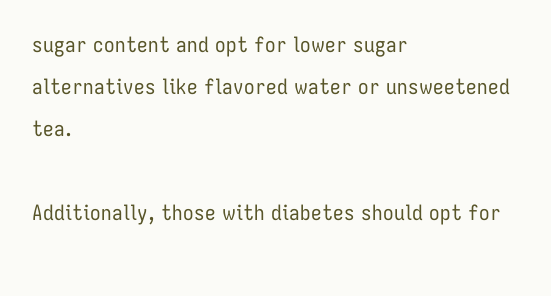sugar content and opt for lower sugar alternatives like flavored water or unsweetened tea.

Additionally, those with diabetes should opt for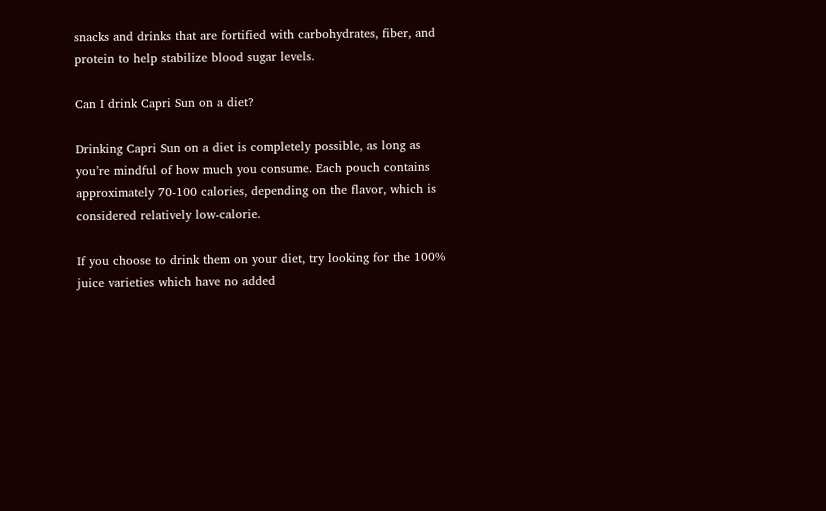snacks and drinks that are fortified with carbohydrates, fiber, and protein to help stabilize blood sugar levels.

Can I drink Capri Sun on a diet?

Drinking Capri Sun on a diet is completely possible, as long as you’re mindful of how much you consume. Each pouch contains approximately 70-100 calories, depending on the flavor, which is considered relatively low-calorie.

If you choose to drink them on your diet, try looking for the 100% juice varieties which have no added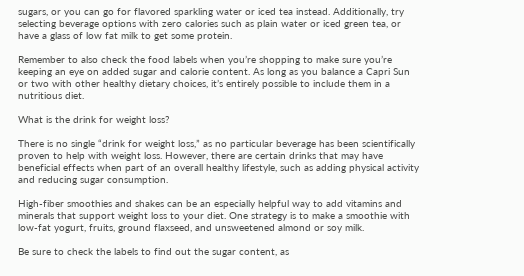sugars, or you can go for flavored sparkling water or iced tea instead. Additionally, try selecting beverage options with zero calories such as plain water or iced green tea, or have a glass of low fat milk to get some protein.

Remember to also check the food labels when you’re shopping to make sure you’re keeping an eye on added sugar and calorie content. As long as you balance a Capri Sun or two with other healthy dietary choices, it’s entirely possible to include them in a nutritious diet.

What is the drink for weight loss?

There is no single “drink for weight loss,” as no particular beverage has been scientifically proven to help with weight loss. However, there are certain drinks that may have beneficial effects when part of an overall healthy lifestyle, such as adding physical activity and reducing sugar consumption.

High-fiber smoothies and shakes can be an especially helpful way to add vitamins and minerals that support weight loss to your diet. One strategy is to make a smoothie with low-fat yogurt, fruits, ground flaxseed, and unsweetened almond or soy milk.

Be sure to check the labels to find out the sugar content, as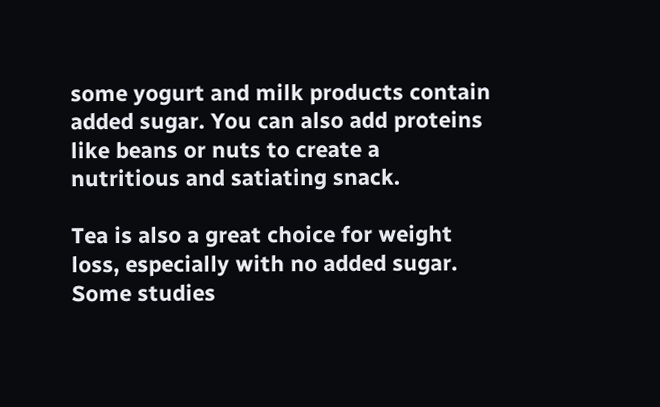some yogurt and milk products contain added sugar. You can also add proteins like beans or nuts to create a nutritious and satiating snack.

Tea is also a great choice for weight loss, especially with no added sugar. Some studies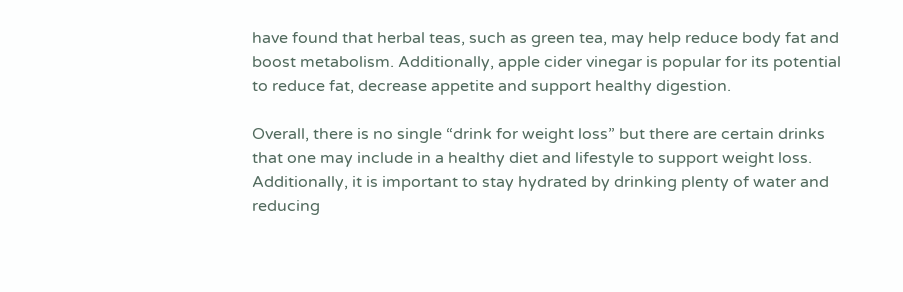have found that herbal teas, such as green tea, may help reduce body fat and boost metabolism. Additionally, apple cider vinegar is popular for its potential to reduce fat, decrease appetite and support healthy digestion.

Overall, there is no single “drink for weight loss” but there are certain drinks that one may include in a healthy diet and lifestyle to support weight loss. Additionally, it is important to stay hydrated by drinking plenty of water and reducing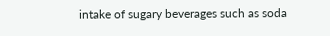intake of sugary beverages such as soda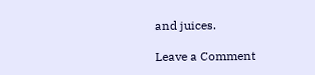and juices.

Leave a Comment